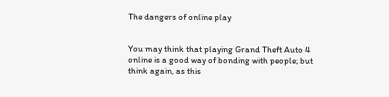The dangers of online play


You may think that playing Grand Theft Auto 4 online is a good way of bonding with people; but think again, as this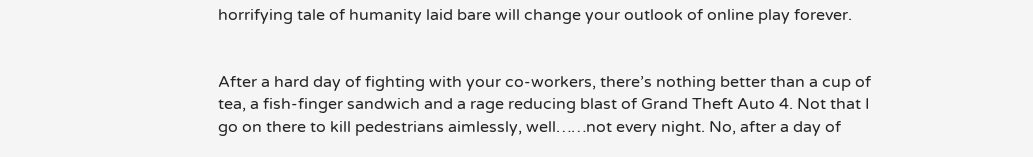horrifying tale of humanity laid bare will change your outlook of online play forever.


After a hard day of fighting with your co-workers, there’s nothing better than a cup of tea, a fish-finger sandwich and a rage reducing blast of Grand Theft Auto 4. Not that I go on there to kill pedestrians aimlessly, well……not every night. No, after a day of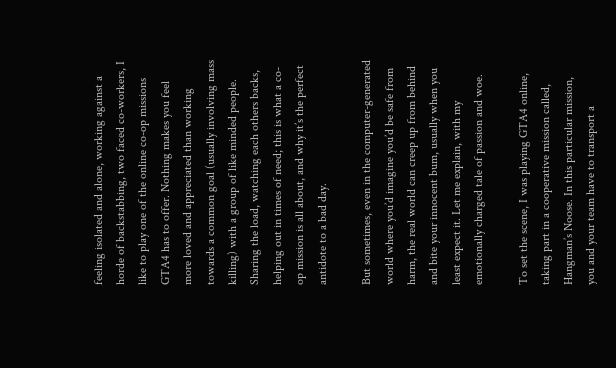feeling isolated and alone, working against a horde of backstabbing, two faced co-workers, I like to play one of the online co-op missions GTA4 has to offer. Nothing makes you feel more loved and appreciated than working towards a common goal (usually involving mass killing) with a group of like minded people. Sharing the load, watching each others backs, helping out in times of need; this is what a co-op mission is all about, and why it’s the perfect antidote to a bad day.

But sometimes, even in the computer-generated world where you’d imagine you’d be safe from harm, the real world can creep up from behind and bite your innocent bum, usually when you least expect it. Let me explain, with my emotionally charged tale of passion and woe.

To set the scene, I was playing GTA4 online, taking part in a cooperative mission called, Hangman’s Noose. In this particular mission, you and your team have to transport a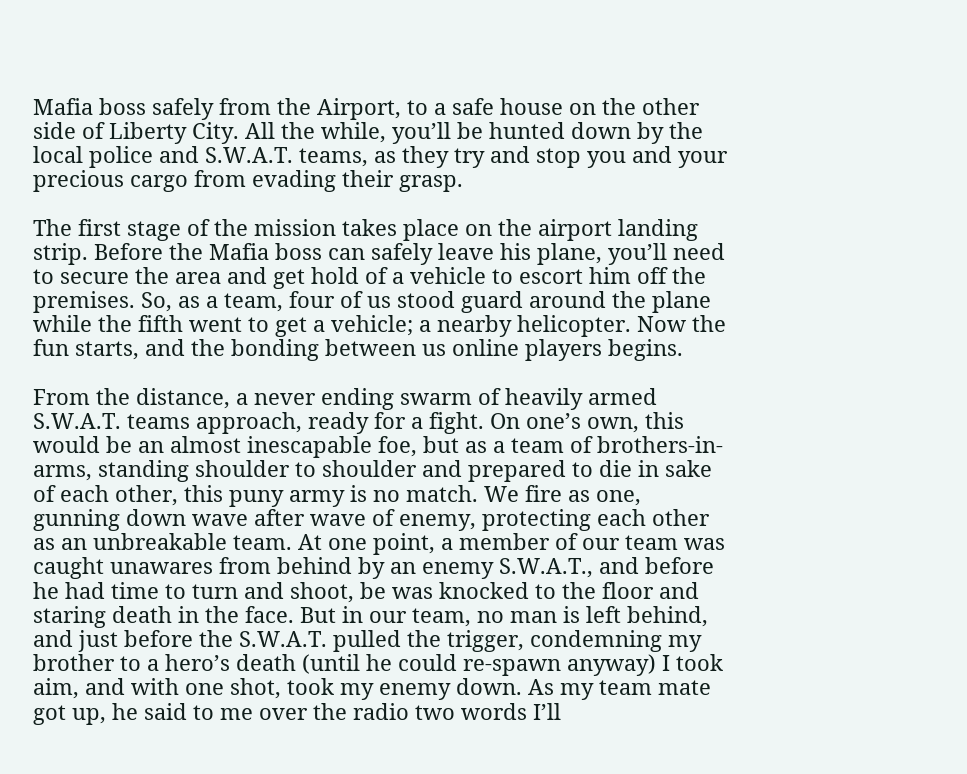Mafia boss safely from the Airport, to a safe house on the other side of Liberty City. All the while, you’ll be hunted down by the local police and S.W.A.T. teams, as they try and stop you and your precious cargo from evading their grasp.

The first stage of the mission takes place on the airport landing strip. Before the Mafia boss can safely leave his plane, you’ll need to secure the area and get hold of a vehicle to escort him off the premises. So, as a team, four of us stood guard around the plane while the fifth went to get a vehicle; a nearby helicopter. Now the fun starts, and the bonding between us online players begins.

From the distance, a never ending swarm of heavily armed S.W.A.T. teams approach, ready for a fight. On one’s own, this would be an almost inescapable foe, but as a team of brothers-in-arms, standing shoulder to shoulder and prepared to die in sake of each other, this puny army is no match. We fire as one, gunning down wave after wave of enemy, protecting each other as an unbreakable team. At one point, a member of our team was caught unawares from behind by an enemy S.W.A.T., and before he had time to turn and shoot, be was knocked to the floor and staring death in the face. But in our team, no man is left behind, and just before the S.W.A.T. pulled the trigger, condemning my brother to a hero’s death (until he could re-spawn anyway) I took aim, and with one shot, took my enemy down. As my team mate got up, he said to me over the radio two words I’ll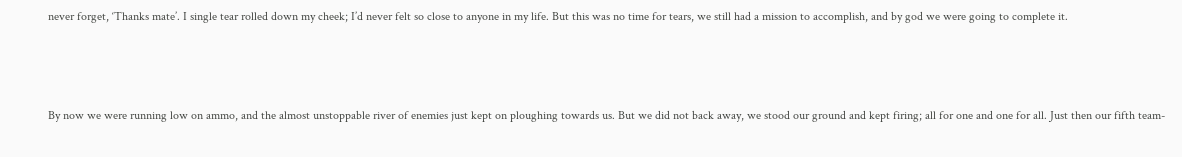never forget, ‘Thanks mate’. I single tear rolled down my cheek; I’d never felt so close to anyone in my life. But this was no time for tears, we still had a mission to accomplish, and by god we were going to complete it.



By now we were running low on ammo, and the almost unstoppable river of enemies just kept on ploughing towards us. But we did not back away, we stood our ground and kept firing; all for one and one for all. Just then our fifth team-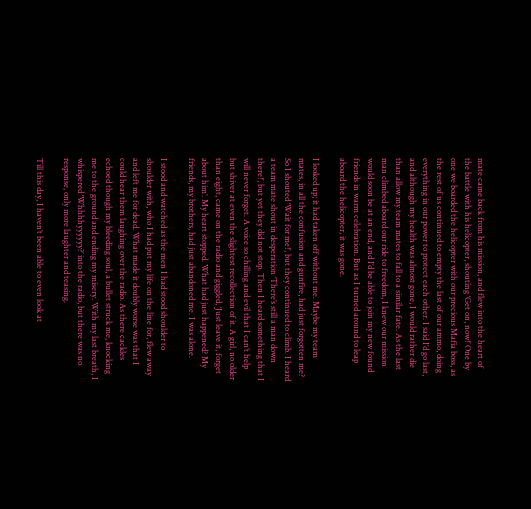mate came back from his mission, and flew into the heart of the battle with his helicopter, shouting ‘Get on, now!’ One by one we boarded the helicopter with our precious Mafia boss, as the rest of us continued to empty the last of our ammo, doing everything in our power to protect each other. I said I’d go last, and although my health was almost gone, I would rather die than allow my team mates to fall to a similar fate. As the last man climbed aboard our ride to freedom, I knew our mission would soon be at an end, and I’d be able to join my new found friends in warm celebration. But as I turned around to leap aboard the helicopter, it was gone.

I looked up; it had taken off without me. Maybe my team mates, in all the confusion and gunfire, had just forgotten me? So I shouted ‘Wait for me!’, but they continued to climb. I heard a team mate shout in desperation ‘There’s still a man down there!’, but yet they did not stop. Then I heard something that I will never forget. A voice so chilling and evil that I can’t help but shiver at even the slightest recollection of it. A girl, no older than eight, came on the radio and giggled, ‘Just leave it, forget about him’. My heart stopped. What had just happened? My friends, my brothers, had just abandoned me. I was alone.

I stood and watched as the men I had stood shoulder to shoulder with, who I had put my life on the line for, flew away and left me for dead. What made it doubly worse was that I could hear them laughing over the radio. As there cackles echoed though my bleeding soul, a bullet struck me, knocking me to the ground and ending my misery. With my last breath, I whispered ‘Whhhhyyyyyy?’ into the radio, but there was no response, only more laughter and teasing.

Till this day, I haven’t been able to even look at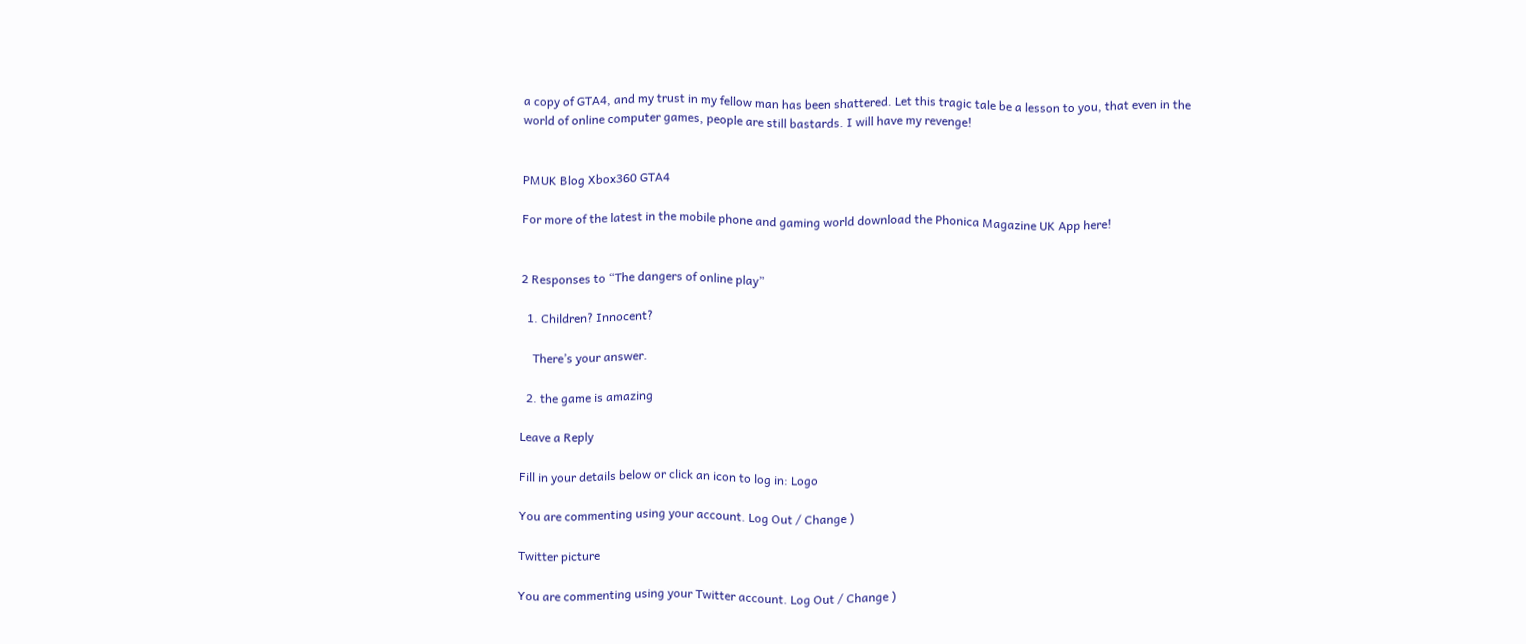a copy of GTA4, and my trust in my fellow man has been shattered. Let this tragic tale be a lesson to you, that even in the world of online computer games, people are still bastards. I will have my revenge!


PMUK Blog Xbox360 GTA4

For more of the latest in the mobile phone and gaming world download the Phonica Magazine UK App here!


2 Responses to “The dangers of online play”

  1. Children? Innocent?

    There’s your answer.

  2. the game is amazing

Leave a Reply

Fill in your details below or click an icon to log in: Logo

You are commenting using your account. Log Out / Change )

Twitter picture

You are commenting using your Twitter account. Log Out / Change )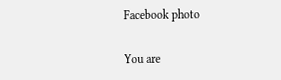Facebook photo

You are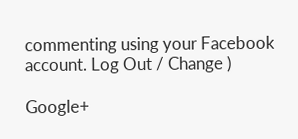commenting using your Facebook account. Log Out / Change )

Google+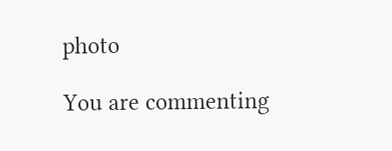photo

You are commenting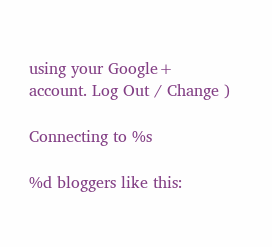using your Google+ account. Log Out / Change )

Connecting to %s

%d bloggers like this: